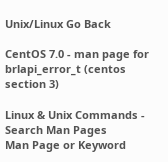Unix/Linux Go Back

CentOS 7.0 - man page for brlapi_error_t (centos section 3)

Linux & Unix Commands - Search Man Pages
Man Page or Keyword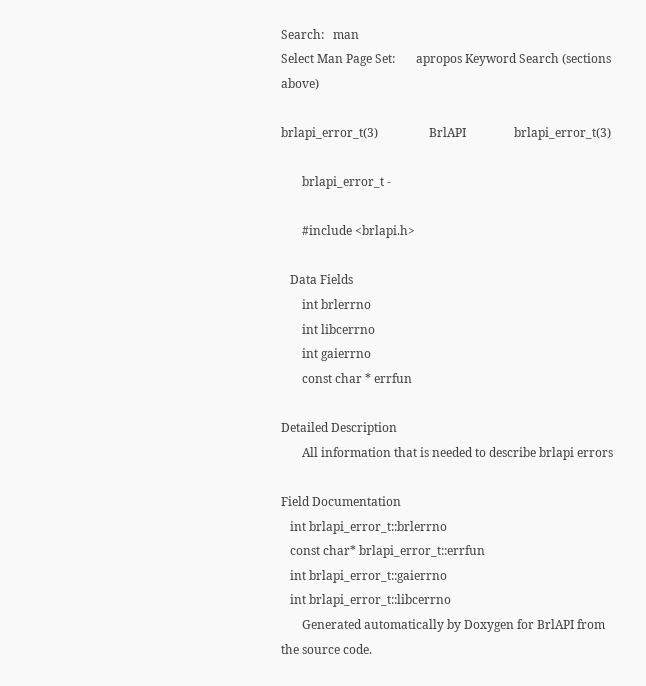Search:   man
Select Man Page Set:       apropos Keyword Search (sections above)

brlapi_error_t(3)                 BrlAPI                brlapi_error_t(3)

       brlapi_error_t -

       #include <brlapi.h>

   Data Fields
       int brlerrno
       int libcerrno
       int gaierrno
       const char * errfun

Detailed Description
       All information that is needed to describe brlapi errors

Field Documentation
   int brlapi_error_t::brlerrno
   const char* brlapi_error_t::errfun
   int brlapi_error_t::gaierrno
   int brlapi_error_t::libcerrno
       Generated automatically by Doxygen for BrlAPI from the source code.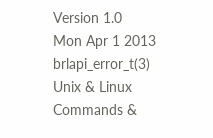Version 1.0               Mon Apr 1 2013            brlapi_error_t(3)
Unix & Linux Commands &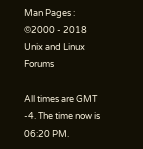Man Pages : ©2000 - 2018 Unix and Linux Forums

All times are GMT -4. The time now is 06:20 PM.